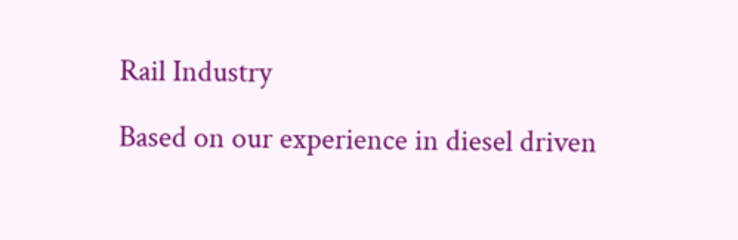Rail Industry

Based on our experience in diesel driven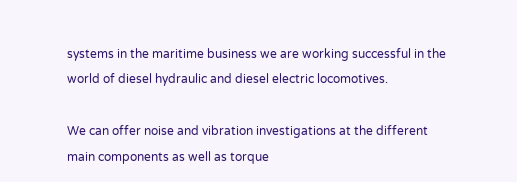systems in the maritime business we are working successful in the world of diesel hydraulic and diesel electric locomotives.

We can offer noise and vibration investigations at the different main components as well as torque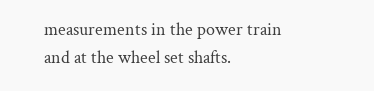measurements in the power train and at the wheel set shafts.